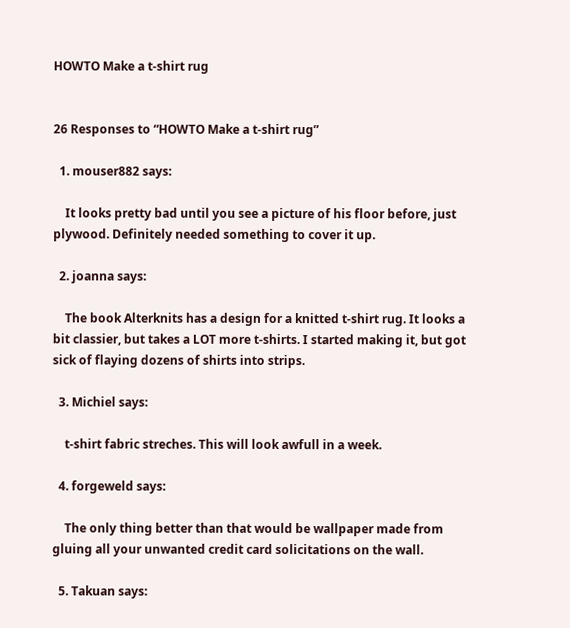HOWTO Make a t-shirt rug


26 Responses to “HOWTO Make a t-shirt rug”

  1. mouser882 says:

    It looks pretty bad until you see a picture of his floor before, just plywood. Definitely needed something to cover it up.

  2. joanna says:

    The book Alterknits has a design for a knitted t-shirt rug. It looks a bit classier, but takes a LOT more t-shirts. I started making it, but got sick of flaying dozens of shirts into strips.

  3. Michiel says:

    t-shirt fabric streches. This will look awfull in a week.

  4. forgeweld says:

    The only thing better than that would be wallpaper made from gluing all your unwanted credit card solicitations on the wall.

  5. Takuan says: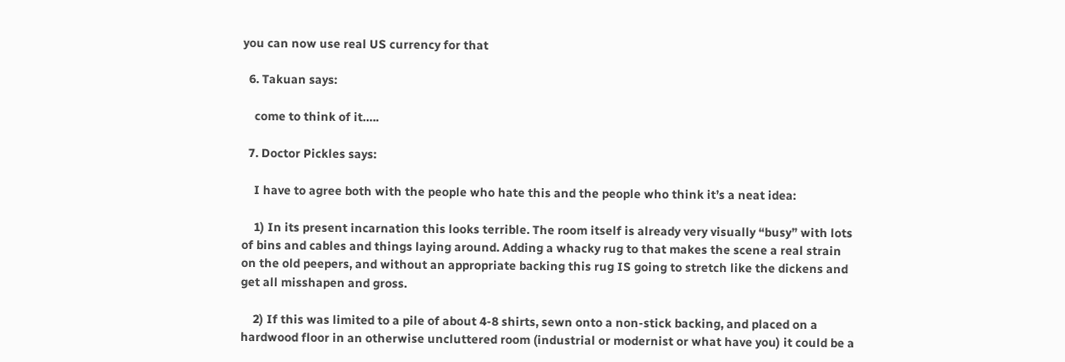you can now use real US currency for that

  6. Takuan says:

    come to think of it…..

  7. Doctor Pickles says:

    I have to agree both with the people who hate this and the people who think it’s a neat idea:

    1) In its present incarnation this looks terrible. The room itself is already very visually “busy” with lots of bins and cables and things laying around. Adding a whacky rug to that makes the scene a real strain on the old peepers, and without an appropriate backing this rug IS going to stretch like the dickens and get all misshapen and gross.

    2) If this was limited to a pile of about 4-8 shirts, sewn onto a non-stick backing, and placed on a hardwood floor in an otherwise uncluttered room (industrial or modernist or what have you) it could be a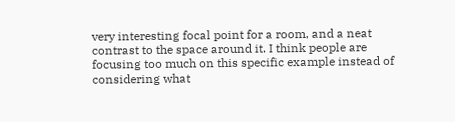very interesting focal point for a room, and a neat contrast to the space around it. I think people are focusing too much on this specific example instead of considering what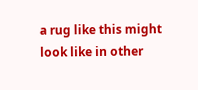a rug like this might look like in other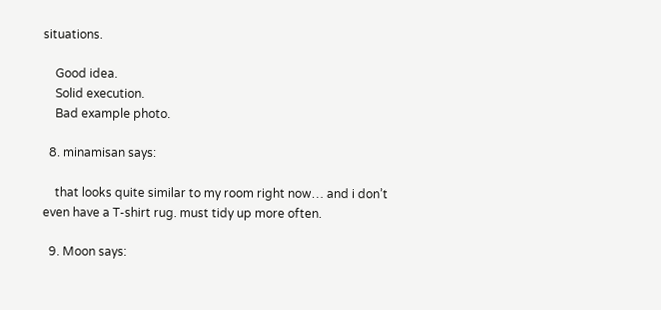situations.

    Good idea.
    Solid execution.
    Bad example photo.

  8. minamisan says:

    that looks quite similar to my room right now… and i don’t even have a T-shirt rug. must tidy up more often.

  9. Moon says: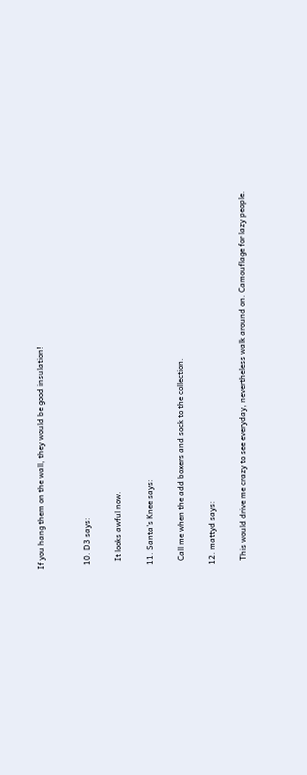If you hang them on the wall, they would be good insulation!


  10. D3 says:

    It looks awful now.

  11. Santa's Knee says:

    Call me when the add boxers and sock to the collection.

  12. mattyd says:

    This would drive me crazy to see everyday, nevertheless walk around on. Camouflage for lazy people.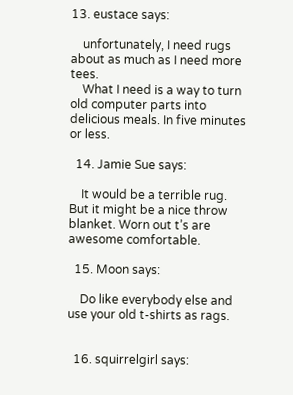13. eustace says:

    unfortunately, I need rugs about as much as I need more tees.
    What I need is a way to turn old computer parts into delicious meals. In five minutes or less.

  14. Jamie Sue says:

    It would be a terrible rug. But it might be a nice throw blanket. Worn out t’s are awesome comfortable.

  15. Moon says:

    Do like everybody else and use your old t-shirts as rags.


  16. squirrelgirl says: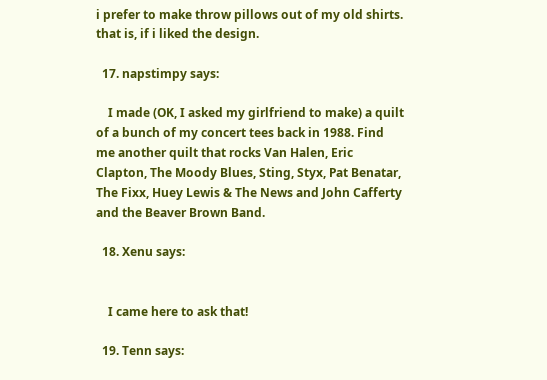i prefer to make throw pillows out of my old shirts. that is, if i liked the design.

  17. napstimpy says:

    I made (OK, I asked my girlfriend to make) a quilt of a bunch of my concert tees back in 1988. Find me another quilt that rocks Van Halen, Eric Clapton, The Moody Blues, Sting, Styx, Pat Benatar, The Fixx, Huey Lewis & The News and John Cafferty and the Beaver Brown Band.

  18. Xenu says:


    I came here to ask that!

  19. Tenn says: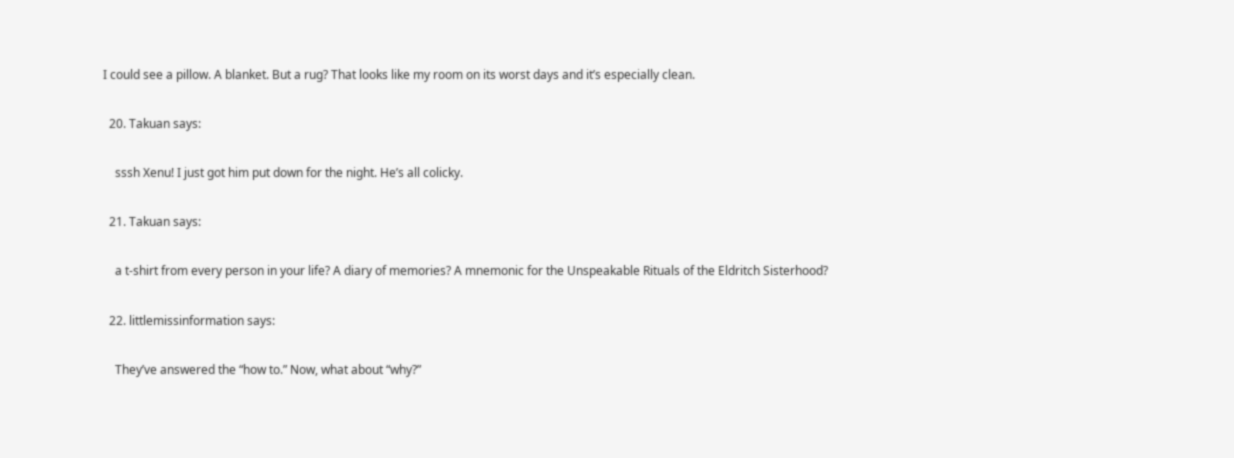I could see a pillow. A blanket. But a rug? That looks like my room on its worst days and it’s especially clean.

  20. Takuan says:

    sssh Xenu! I just got him put down for the night. He’s all colicky.

  21. Takuan says:

    a t-shirt from every person in your life? A diary of memories? A mnemonic for the Unspeakable Rituals of the Eldritch Sisterhood?

  22. littlemissinformation says:

    They’ve answered the “how to.” Now, what about “why?”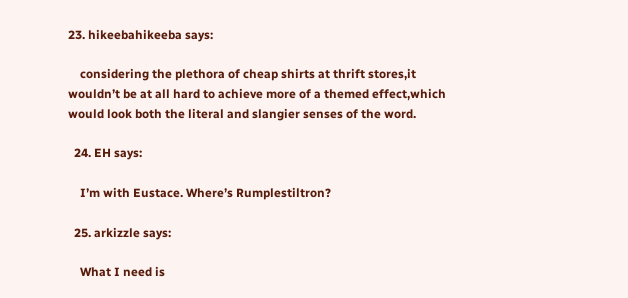23. hikeebahikeeba says:

    considering the plethora of cheap shirts at thrift stores,it wouldn’t be at all hard to achieve more of a themed effect,which would look both the literal and slangier senses of the word.

  24. EH says:

    I’m with Eustace. Where’s Rumplestiltron?

  25. arkizzle says:

    What I need is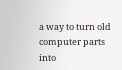a way to turn old computer parts into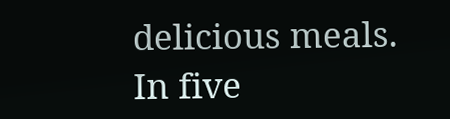delicious meals. In five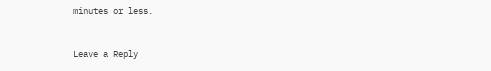minutes or less.


Leave a Reply